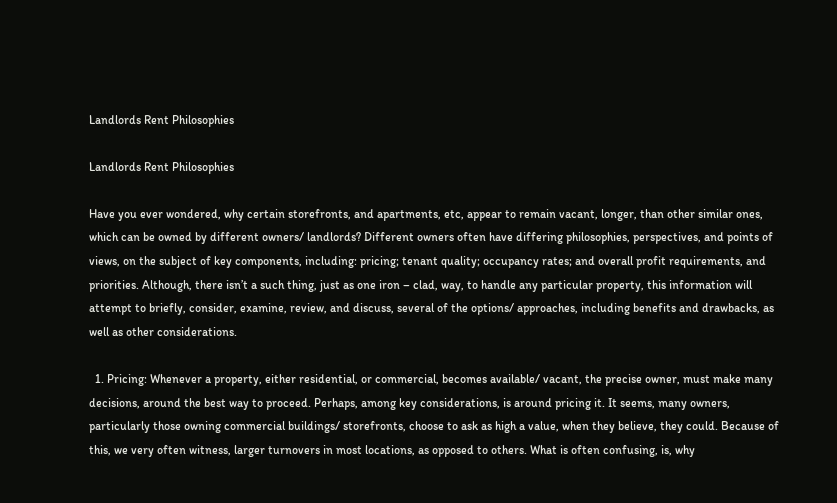Landlords Rent Philosophies

Landlords Rent Philosophies

Have you ever wondered, why certain storefronts, and apartments, etc, appear to remain vacant, longer, than other similar ones, which can be owned by different owners/ landlords? Different owners often have differing philosophies, perspectives, and points of views, on the subject of key components, including: pricing; tenant quality; occupancy rates; and overall profit requirements, and priorities. Although, there isn’t a such thing, just as one iron – clad, way, to handle any particular property, this information will attempt to briefly, consider, examine, review, and discuss, several of the options/ approaches, including benefits and drawbacks, as well as other considerations.

  1. Pricing: Whenever a property, either residential, or commercial, becomes available/ vacant, the precise owner, must make many decisions, around the best way to proceed. Perhaps, among key considerations, is around pricing it. It seems, many owners, particularly those owning commercial buildings/ storefronts, choose to ask as high a value, when they believe, they could. Because of this, we very often witness, larger turnovers in most locations, as opposed to others. What is often confusing, is, why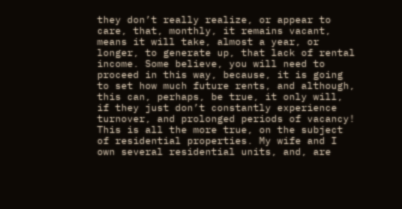they don’t really realize, or appear to care, that, monthly, it remains vacant, means it will take, almost a year, or longer, to generate up, that lack of rental income. Some believe, you will need to proceed in this way, because, it is going to set how much future rents, and although, this can, perhaps, be true, it only will, if they just don’t constantly experience turnover, and prolonged periods of vacancy! This is all the more true, on the subject of residential properties. My wife and I own several residential units, and, are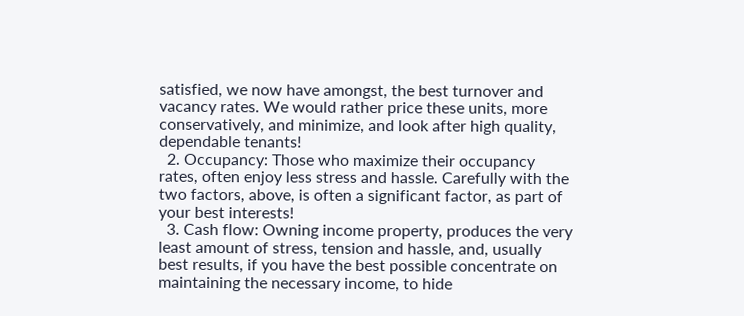satisfied, we now have amongst, the best turnover and vacancy rates. We would rather price these units, more conservatively, and minimize, and look after high quality, dependable tenants!
  2. Occupancy: Those who maximize their occupancy rates, often enjoy less stress and hassle. Carefully with the two factors, above, is often a significant factor, as part of your best interests!
  3. Cash flow: Owning income property, produces the very least amount of stress, tension and hassle, and, usually best results, if you have the best possible concentrate on maintaining the necessary income, to hide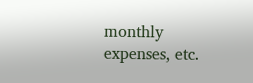monthly expenses, etc.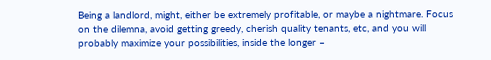Being a landlord, might, either be extremely profitable, or maybe a nightmare. Focus on the dilemna, avoid getting greedy, cherish quality tenants, etc, and you will probably maximize your possibilities, inside the longer –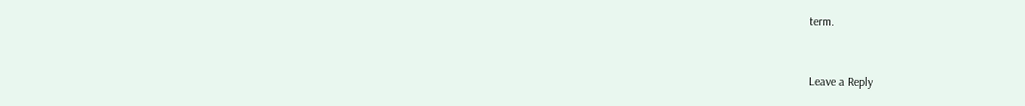term.


Leave a Reply